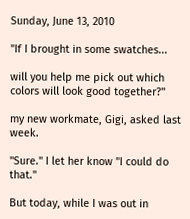Sunday, June 13, 2010

"If I brought in some swatches...

will you help me pick out which colors will look good together?"

my new workmate, Gigi, asked last week.

"Sure." I let her know "I could do that."

But today, while I was out in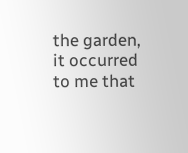the garden, it occurred to me that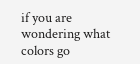if you are wondering what colors go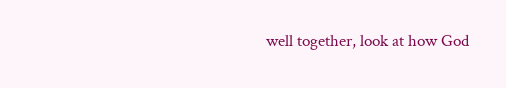well together, look at how God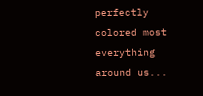perfectly colored most everything around us...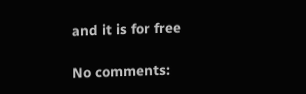and it is for free

No comments: